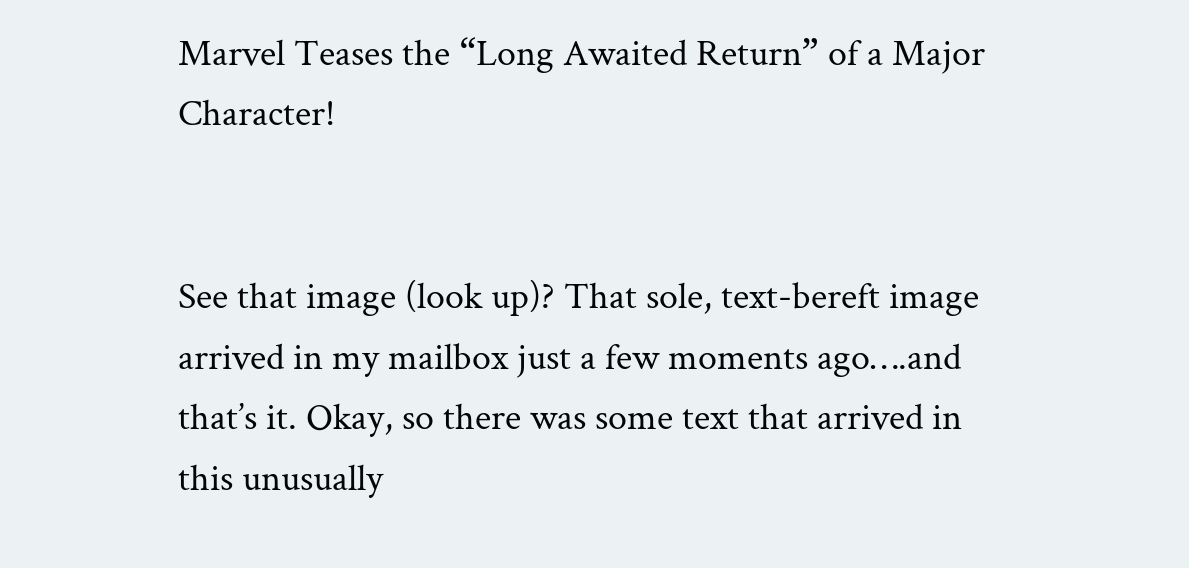Marvel Teases the “Long Awaited Return” of a Major Character!


See that image (look up)? That sole, text-bereft image arrived in my mailbox just a few moments ago….and that’s it. Okay, so there was some text that arrived in this unusually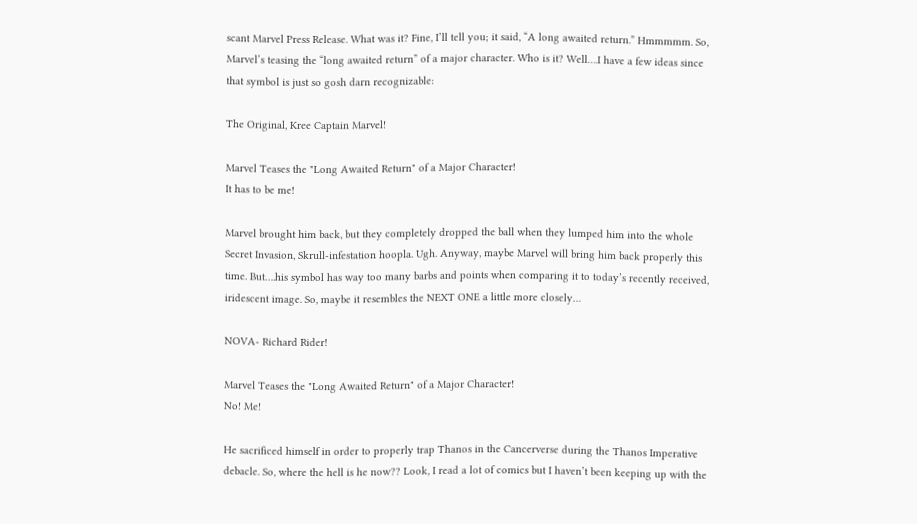scant Marvel Press Release. What was it? Fine, I’ll tell you; it said, “A long awaited return.” Hmmmmm. So, Marvel’s teasing the “long awaited return” of a major character. Who is it? Well….I have a few ideas since that symbol is just so gosh darn recognizable:

The Original, Kree Captain Marvel!

Marvel Teases the "Long Awaited Return" of a Major Character!
It has to be me!

Marvel brought him back, but they completely dropped the ball when they lumped him into the whole Secret Invasion, Skrull-infestation hoopla. Ugh. Anyway, maybe Marvel will bring him back properly this time. But….his symbol has way too many barbs and points when comparing it to today’s recently received, iridescent image. So, maybe it resembles the NEXT ONE a little more closely…

NOVA- Richard Rider!

Marvel Teases the "Long Awaited Return" of a Major Character!
No! Me!

He sacrificed himself in order to properly trap Thanos in the Cancerverse during the Thanos Imperative debacle. So, where the hell is he now?? Look, I read a lot of comics but I haven’t been keeping up with the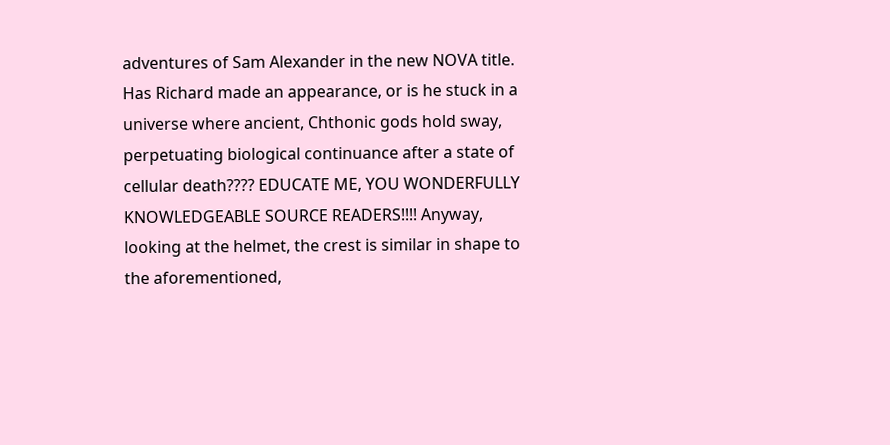adventures of Sam Alexander in the new NOVA title. Has Richard made an appearance, or is he stuck in a universe where ancient, Chthonic gods hold sway, perpetuating biological continuance after a state of cellular death???? EDUCATE ME, YOU WONDERFULLY KNOWLEDGEABLE SOURCE READERS!!!! Anyway, looking at the helmet, the crest is similar in shape to the aforementioned,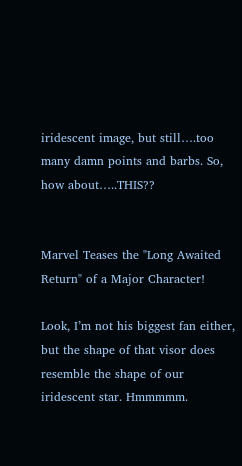iridescent image, but still….too many damn points and barbs. So, how about…..THIS??


Marvel Teases the "Long Awaited Return" of a Major Character!

Look, I’m not his biggest fan either, but the shape of that visor does resemble the shape of our iridescent star. Hmmmmm.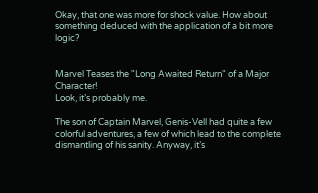Okay, that one was more for shock value. How about something deduced with the application of a bit more logic?


Marvel Teases the "Long Awaited Return" of a Major Character!
Look, it’s probably me.

The son of Captain Marvel, Genis-Vell had quite a few colorful adventures, a few of which lead to the complete dismantling of his sanity. Anyway, it’s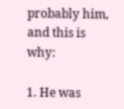probably him, and this is why:

1. He was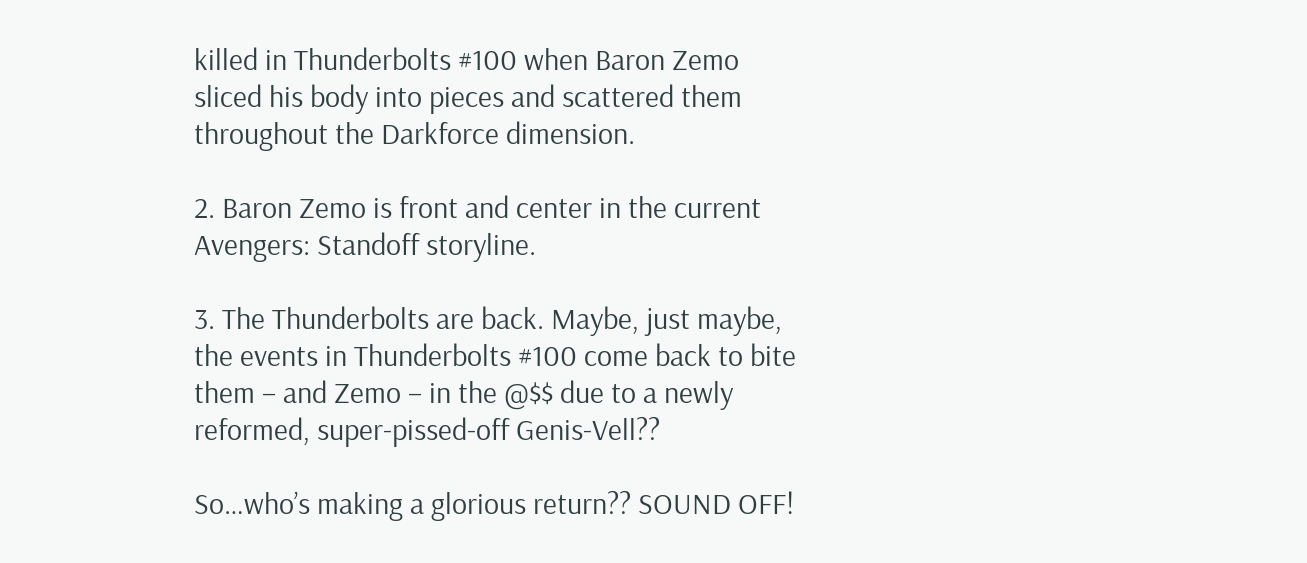killed in Thunderbolts #100 when Baron Zemo sliced his body into pieces and scattered them throughout the Darkforce dimension.

2. Baron Zemo is front and center in the current Avengers: Standoff storyline.

3. The Thunderbolts are back. Maybe, just maybe, the events in Thunderbolts #100 come back to bite them – and Zemo – in the @$$ due to a newly reformed, super-pissed-off Genis-Vell??

So…who’s making a glorious return?? SOUND OFF!